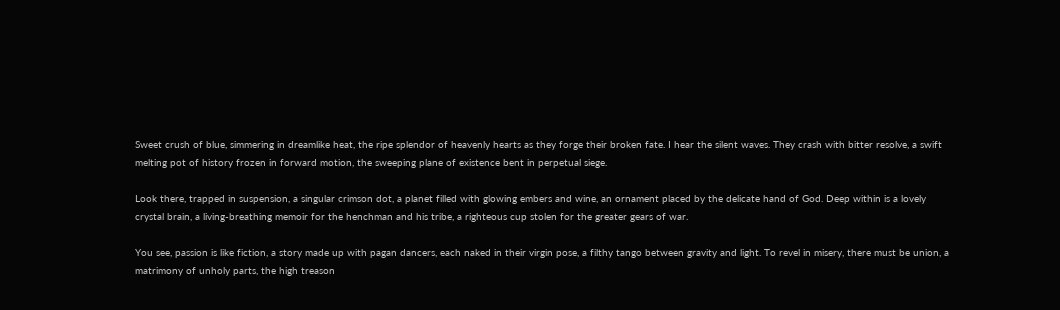Sweet crush of blue, simmering in dreamlike heat, the ripe splendor of heavenly hearts as they forge their broken fate. I hear the silent waves. They crash with bitter resolve, a swift melting pot of history frozen in forward motion, the sweeping plane of existence bent in perpetual siege.

Look there, trapped in suspension, a singular crimson dot, a planet filled with glowing embers and wine, an ornament placed by the delicate hand of God. Deep within is a lovely crystal brain, a living-breathing memoir for the henchman and his tribe, a righteous cup stolen for the greater gears of war.

You see, passion is like fiction, a story made up with pagan dancers, each naked in their virgin pose, a filthy tango between gravity and light. To revel in misery, there must be union, a matrimony of unholy parts, the high treason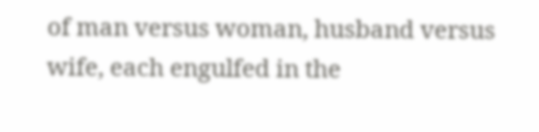of man versus woman, husband versus wife, each engulfed in the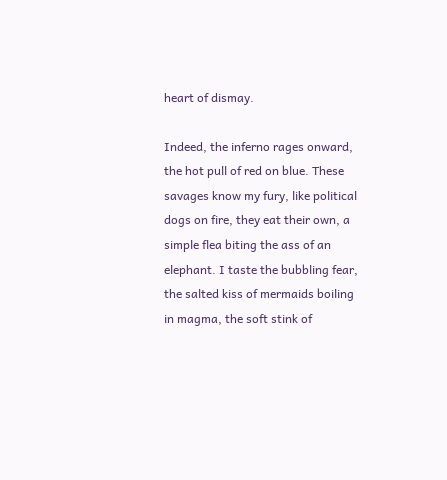heart of dismay.

Indeed, the inferno rages onward, the hot pull of red on blue. These savages know my fury, like political dogs on fire, they eat their own, a simple flea biting the ass of an elephant. I taste the bubbling fear, the salted kiss of mermaids boiling in magma, the soft stink of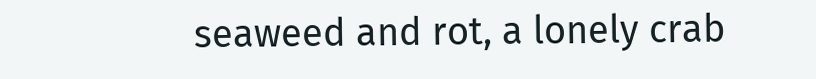seaweed and rot, a lonely crab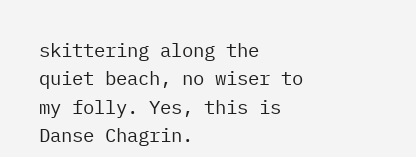skittering along the quiet beach, no wiser to my folly. Yes, this is Danse Chagrin.